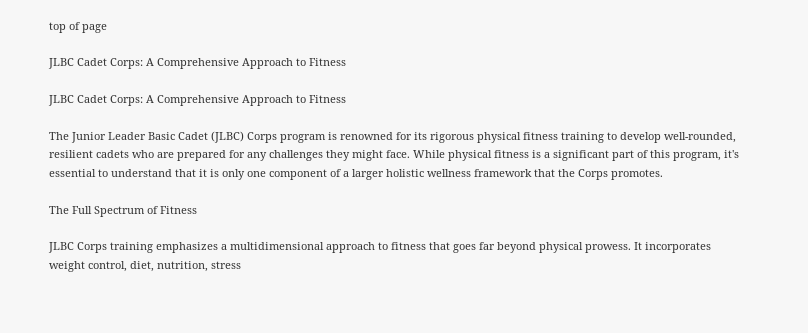top of page

JLBC Cadet Corps: A Comprehensive Approach to Fitness

JLBC Cadet Corps: A Comprehensive Approach to Fitness

The Junior Leader Basic Cadet (JLBC) Corps program is renowned for its rigorous physical fitness training to develop well-rounded, resilient cadets who are prepared for any challenges they might face. While physical fitness is a significant part of this program, it's essential to understand that it is only one component of a larger holistic wellness framework that the Corps promotes.

The Full Spectrum of Fitness

JLBC Corps training emphasizes a multidimensional approach to fitness that goes far beyond physical prowess. It incorporates weight control, diet, nutrition, stress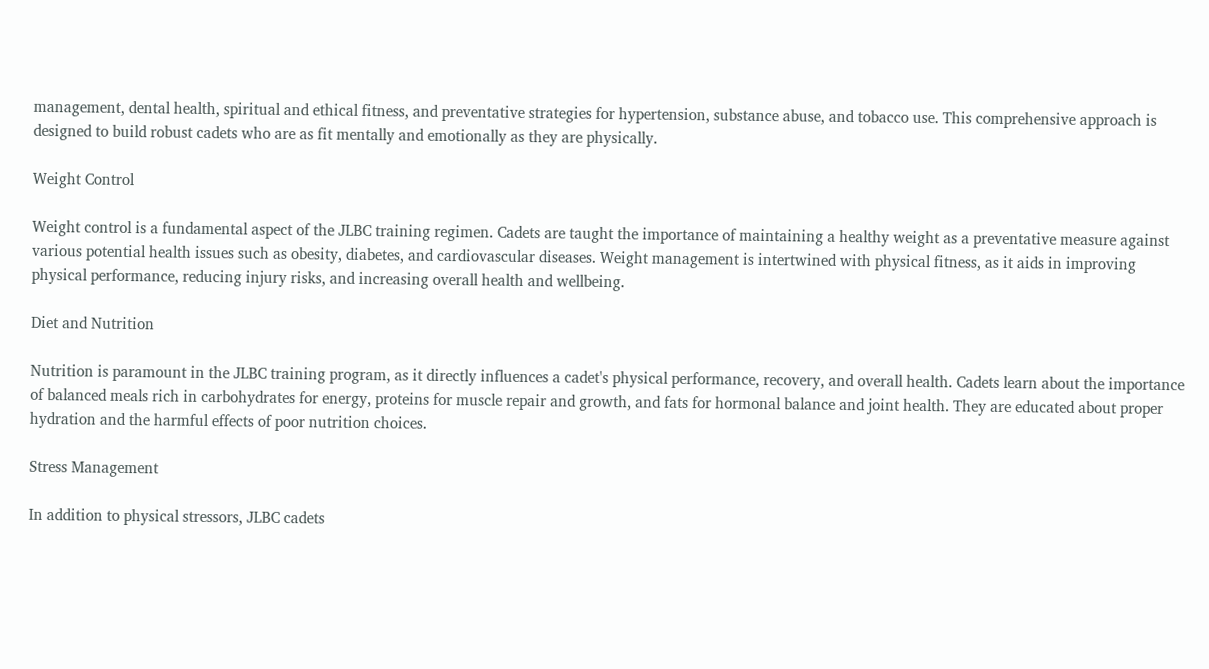management, dental health, spiritual and ethical fitness, and preventative strategies for hypertension, substance abuse, and tobacco use. This comprehensive approach is designed to build robust cadets who are as fit mentally and emotionally as they are physically.

Weight Control

Weight control is a fundamental aspect of the JLBC training regimen. Cadets are taught the importance of maintaining a healthy weight as a preventative measure against various potential health issues such as obesity, diabetes, and cardiovascular diseases. Weight management is intertwined with physical fitness, as it aids in improving physical performance, reducing injury risks, and increasing overall health and wellbeing.

Diet and Nutrition

Nutrition is paramount in the JLBC training program, as it directly influences a cadet's physical performance, recovery, and overall health. Cadets learn about the importance of balanced meals rich in carbohydrates for energy, proteins for muscle repair and growth, and fats for hormonal balance and joint health. They are educated about proper hydration and the harmful effects of poor nutrition choices.

Stress Management

In addition to physical stressors, JLBC cadets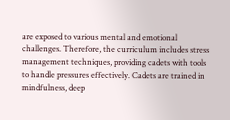are exposed to various mental and emotional challenges. Therefore, the curriculum includes stress management techniques, providing cadets with tools to handle pressures effectively. Cadets are trained in mindfulness, deep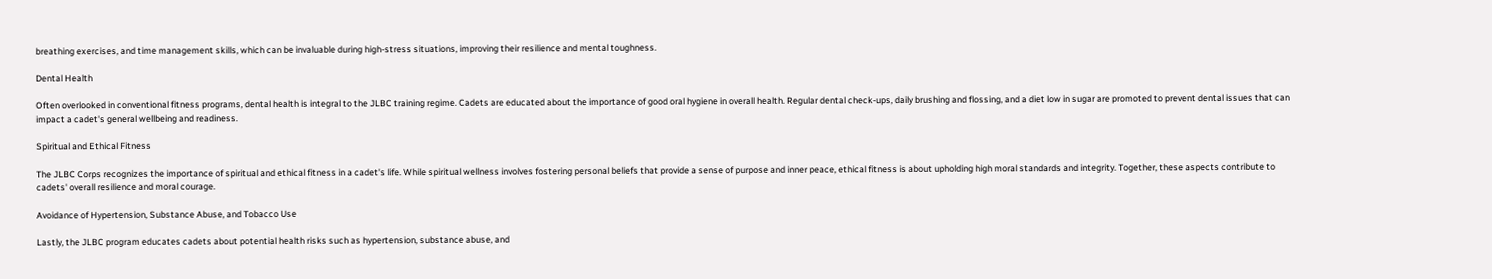breathing exercises, and time management skills, which can be invaluable during high-stress situations, improving their resilience and mental toughness.

Dental Health

Often overlooked in conventional fitness programs, dental health is integral to the JLBC training regime. Cadets are educated about the importance of good oral hygiene in overall health. Regular dental check-ups, daily brushing and flossing, and a diet low in sugar are promoted to prevent dental issues that can impact a cadet's general wellbeing and readiness.

Spiritual and Ethical Fitness

The JLBC Corps recognizes the importance of spiritual and ethical fitness in a cadet's life. While spiritual wellness involves fostering personal beliefs that provide a sense of purpose and inner peace, ethical fitness is about upholding high moral standards and integrity. Together, these aspects contribute to cadets' overall resilience and moral courage.

Avoidance of Hypertension, Substance Abuse, and Tobacco Use

Lastly, the JLBC program educates cadets about potential health risks such as hypertension, substance abuse, and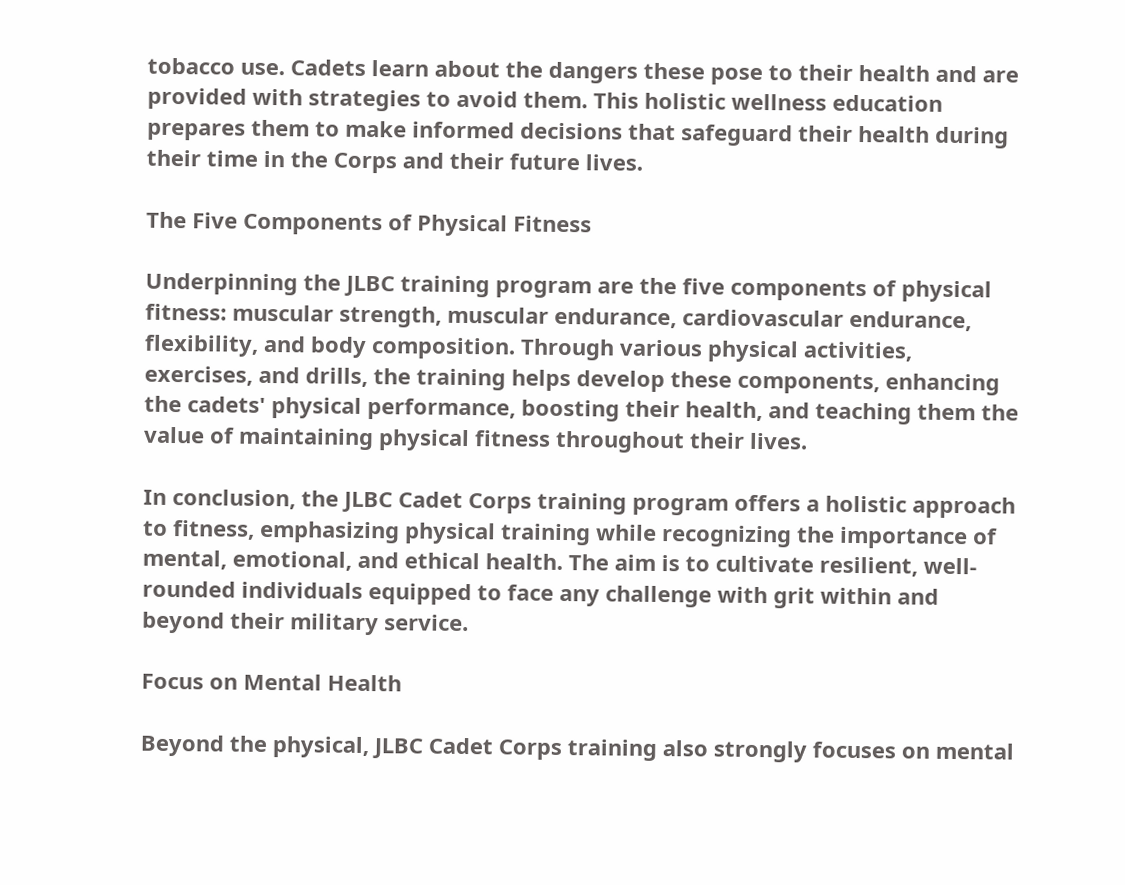tobacco use. Cadets learn about the dangers these pose to their health and are provided with strategies to avoid them. This holistic wellness education prepares them to make informed decisions that safeguard their health during their time in the Corps and their future lives.

The Five Components of Physical Fitness

Underpinning the JLBC training program are the five components of physical fitness: muscular strength, muscular endurance, cardiovascular endurance, flexibility, and body composition. Through various physical activities, exercises, and drills, the training helps develop these components, enhancing the cadets' physical performance, boosting their health, and teaching them the value of maintaining physical fitness throughout their lives.

In conclusion, the JLBC Cadet Corps training program offers a holistic approach to fitness, emphasizing physical training while recognizing the importance of mental, emotional, and ethical health. The aim is to cultivate resilient, well-rounded individuals equipped to face any challenge with grit within and beyond their military service.

Focus on Mental Health

Beyond the physical, JLBC Cadet Corps training also strongly focuses on mental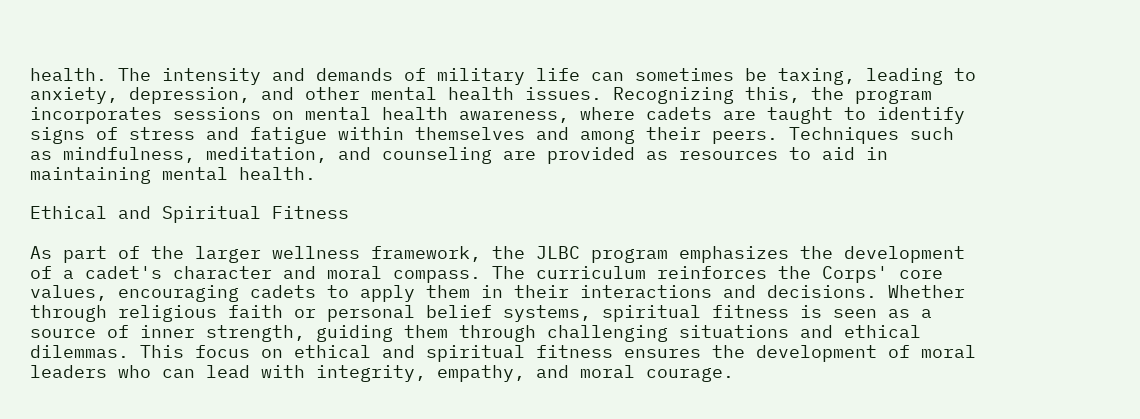health. The intensity and demands of military life can sometimes be taxing, leading to anxiety, depression, and other mental health issues. Recognizing this, the program incorporates sessions on mental health awareness, where cadets are taught to identify signs of stress and fatigue within themselves and among their peers. Techniques such as mindfulness, meditation, and counseling are provided as resources to aid in maintaining mental health.

Ethical and Spiritual Fitness

As part of the larger wellness framework, the JLBC program emphasizes the development of a cadet's character and moral compass. The curriculum reinforces the Corps' core values, encouraging cadets to apply them in their interactions and decisions. Whether through religious faith or personal belief systems, spiritual fitness is seen as a source of inner strength, guiding them through challenging situations and ethical dilemmas. This focus on ethical and spiritual fitness ensures the development of moral leaders who can lead with integrity, empathy, and moral courage.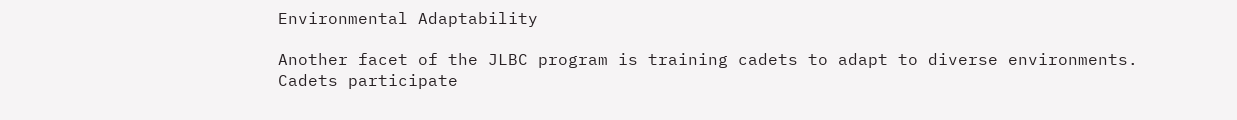Environmental Adaptability

Another facet of the JLBC program is training cadets to adapt to diverse environments. Cadets participate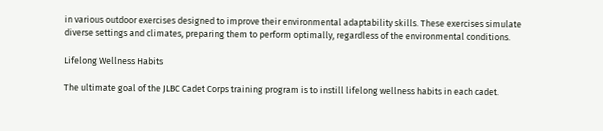in various outdoor exercises designed to improve their environmental adaptability skills. These exercises simulate diverse settings and climates, preparing them to perform optimally, regardless of the environmental conditions.

Lifelong Wellness Habits

The ultimate goal of the JLBC Cadet Corps training program is to instill lifelong wellness habits in each cadet.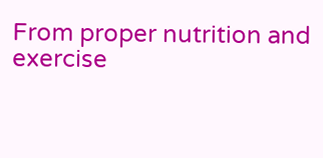From proper nutrition and exercise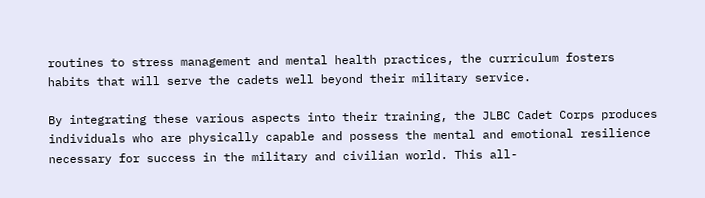routines to stress management and mental health practices, the curriculum fosters habits that will serve the cadets well beyond their military service.

By integrating these various aspects into their training, the JLBC Cadet Corps produces individuals who are physically capable and possess the mental and emotional resilience necessary for success in the military and civilian world. This all-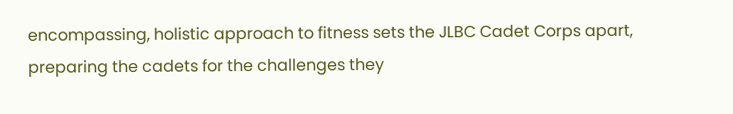encompassing, holistic approach to fitness sets the JLBC Cadet Corps apart, preparing the cadets for the challenges they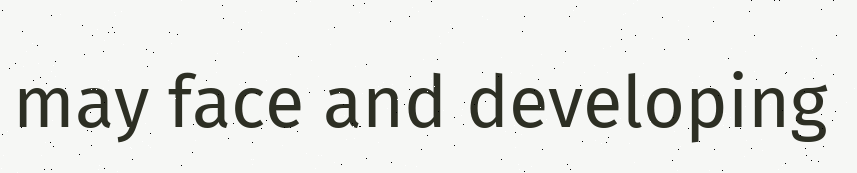may face and developing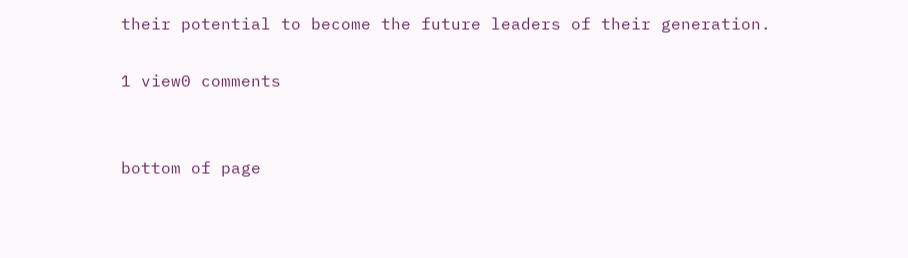their potential to become the future leaders of their generation.

1 view0 comments


bottom of page